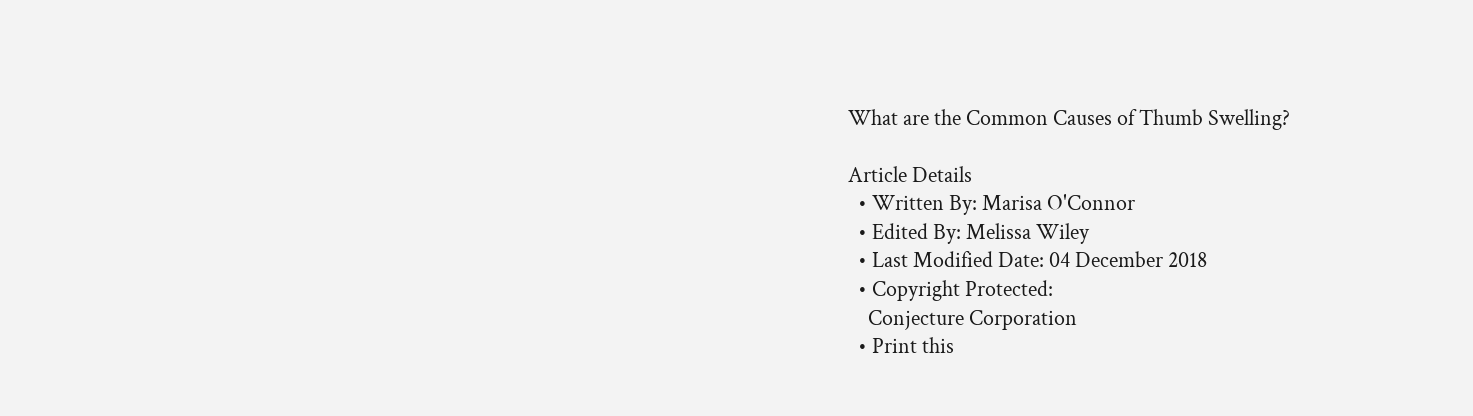What are the Common Causes of Thumb Swelling?

Article Details
  • Written By: Marisa O'Connor
  • Edited By: Melissa Wiley
  • Last Modified Date: 04 December 2018
  • Copyright Protected:
    Conjecture Corporation
  • Print this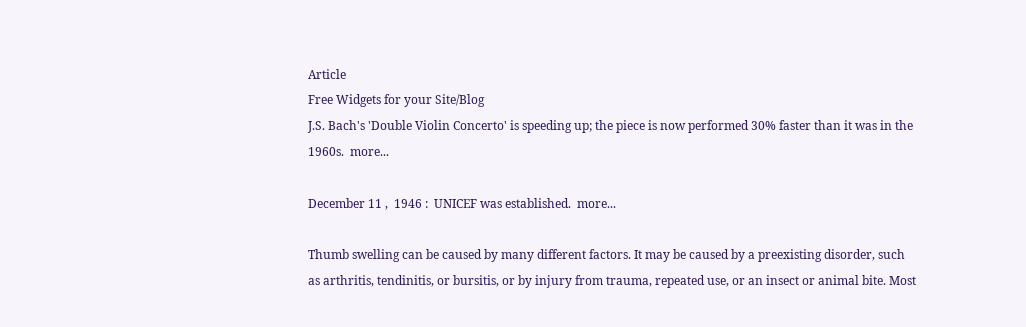Article
Free Widgets for your Site/Blog
J.S. Bach's 'Double Violin Concerto' is speeding up; the piece is now performed 30% faster than it was in the 1960s.  more...

December 11 ,  1946 :  UNICEF was established.  more...

Thumb swelling can be caused by many different factors. It may be caused by a preexisting disorder, such as arthritis, tendinitis, or bursitis, or by injury from trauma, repeated use, or an insect or animal bite. Most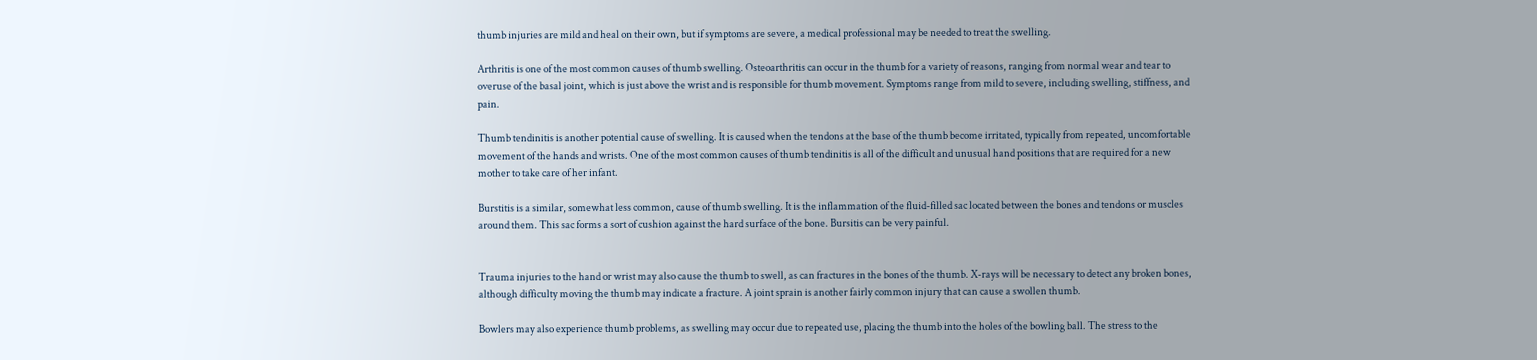thumb injuries are mild and heal on their own, but if symptoms are severe, a medical professional may be needed to treat the swelling.

Arthritis is one of the most common causes of thumb swelling. Osteoarthritis can occur in the thumb for a variety of reasons, ranging from normal wear and tear to overuse of the basal joint, which is just above the wrist and is responsible for thumb movement. Symptoms range from mild to severe, including swelling, stiffness, and pain.

Thumb tendinitis is another potential cause of swelling. It is caused when the tendons at the base of the thumb become irritated, typically from repeated, uncomfortable movement of the hands and wrists. One of the most common causes of thumb tendinitis is all of the difficult and unusual hand positions that are required for a new mother to take care of her infant.

Burstitis is a similar, somewhat less common, cause of thumb swelling. It is the inflammation of the fluid-filled sac located between the bones and tendons or muscles around them. This sac forms a sort of cushion against the hard surface of the bone. Bursitis can be very painful.


Trauma injuries to the hand or wrist may also cause the thumb to swell, as can fractures in the bones of the thumb. X-rays will be necessary to detect any broken bones, although difficulty moving the thumb may indicate a fracture. A joint sprain is another fairly common injury that can cause a swollen thumb.

Bowlers may also experience thumb problems, as swelling may occur due to repeated use, placing the thumb into the holes of the bowling ball. The stress to the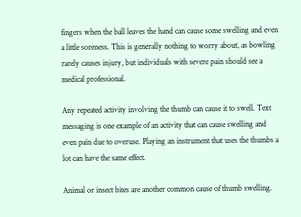fingers when the ball leaves the hand can cause some swelling and even a little soreness. This is generally nothing to worry about, as bowling rarely causes injury, but individuals with severe pain should see a medical professional.

Any repeated activity involving the thumb can cause it to swell. Text messaging is one example of an activity that can cause swelling and even pain due to overuse. Playing an instrument that uses the thumbs a lot can have the same effect.

Animal or insect bites are another common cause of thumb swelling.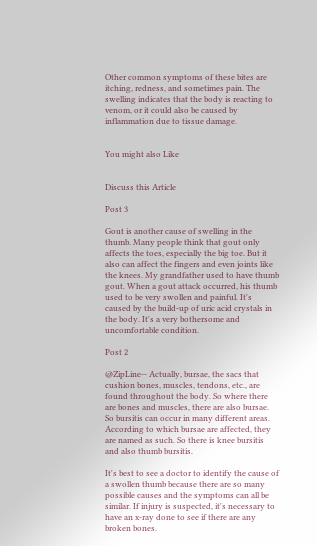Other common symptoms of these bites are itching, redness, and sometimes pain. The swelling indicates that the body is reacting to venom, or it could also be caused by inflammation due to tissue damage.


You might also Like


Discuss this Article

Post 3

Gout is another cause of swelling in the thumb. Many people think that gout only affects the toes, especially the big toe. But it also can affect the fingers and even joints like the knees. My grandfather used to have thumb gout. When a gout attack occurred, his thumb used to be very swollen and painful. It's caused by the build-up of uric acid crystals in the body. It's a very bothersome and uncomfortable condition.

Post 2

@ZipLine-- Actually, bursae, the sacs that cushion bones, muscles, tendons, etc., are found throughout the body. So where there are bones and muscles, there are also bursae. So bursitis can occur in many different areas. According to which bursae are affected, they are named as such. So there is knee bursitis and also thumb bursitis.

It's best to see a doctor to identify the cause of a swollen thumb because there are so many possible causes and the symptoms can all be similar. If injury is suspected, it's necessary to have an x-ray done to see if there are any broken bones.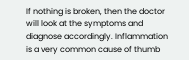If nothing is broken, then the doctor will look at the symptoms and diagnose accordingly. Inflammation is a very common cause of thumb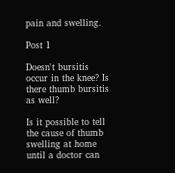pain and swelling.

Post 1

Doesn't bursitis occur in the knee? Is there thumb bursitis as well?

Is it possible to tell the cause of thumb swelling at home until a doctor can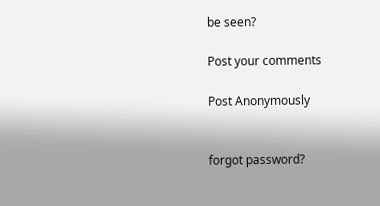be seen?

Post your comments

Post Anonymously


forgot password?